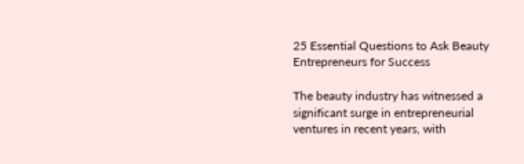25 Essential Questions to Ask Beauty Entrepreneurs for Success

The beauty industry has witnessed a significant surge in entrepreneurial ventures in recent years, with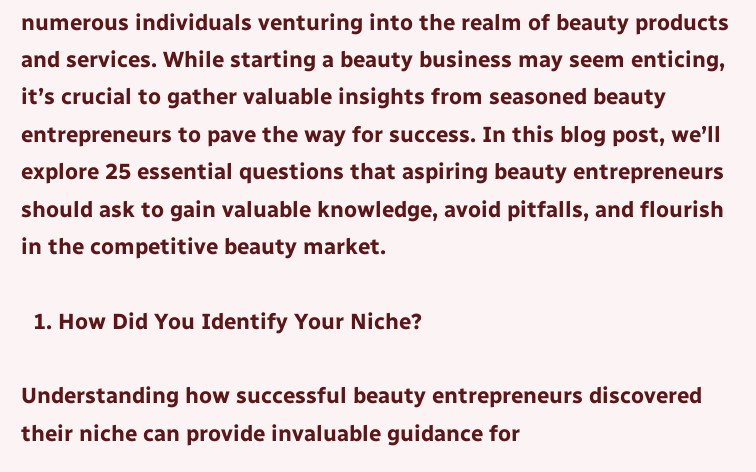numerous individuals venturing into the realm of beauty products and services. While starting a beauty business may seem enticing, it’s crucial to gather valuable insights from seasoned beauty entrepreneurs to pave the way for success. In this blog post, we’ll explore 25 essential questions that aspiring beauty entrepreneurs should ask to gain valuable knowledge, avoid pitfalls, and flourish in the competitive beauty market.

  1. How Did You Identify Your Niche?

Understanding how successful beauty entrepreneurs discovered their niche can provide invaluable guidance for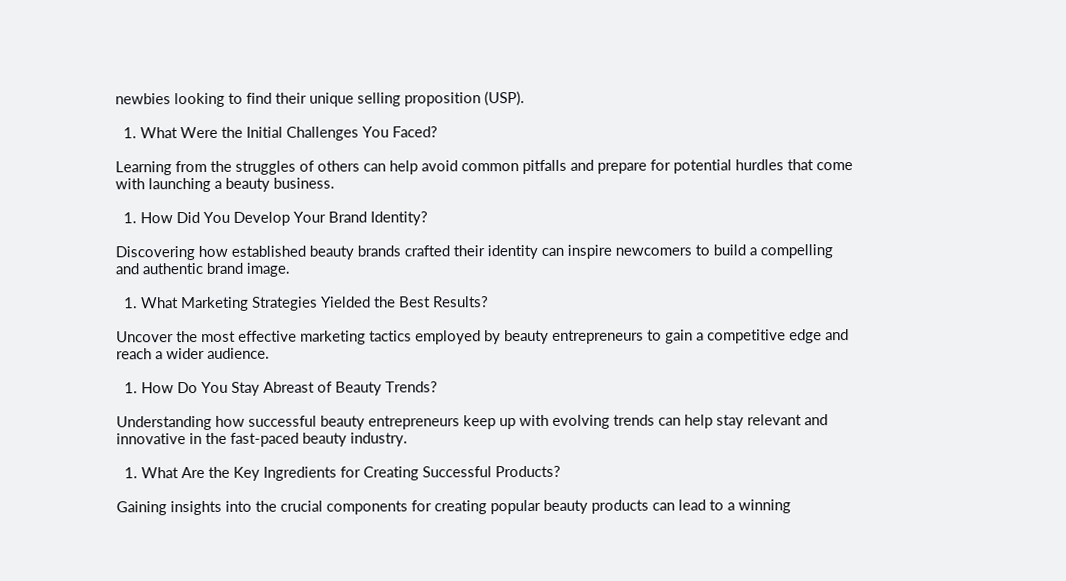newbies looking to find their unique selling proposition (USP).

  1. What Were the Initial Challenges You Faced?

Learning from the struggles of others can help avoid common pitfalls and prepare for potential hurdles that come with launching a beauty business.

  1. How Did You Develop Your Brand Identity?

Discovering how established beauty brands crafted their identity can inspire newcomers to build a compelling and authentic brand image.

  1. What Marketing Strategies Yielded the Best Results?

Uncover the most effective marketing tactics employed by beauty entrepreneurs to gain a competitive edge and reach a wider audience.

  1. How Do You Stay Abreast of Beauty Trends?

Understanding how successful beauty entrepreneurs keep up with evolving trends can help stay relevant and innovative in the fast-paced beauty industry.

  1. What Are the Key Ingredients for Creating Successful Products?

Gaining insights into the crucial components for creating popular beauty products can lead to a winning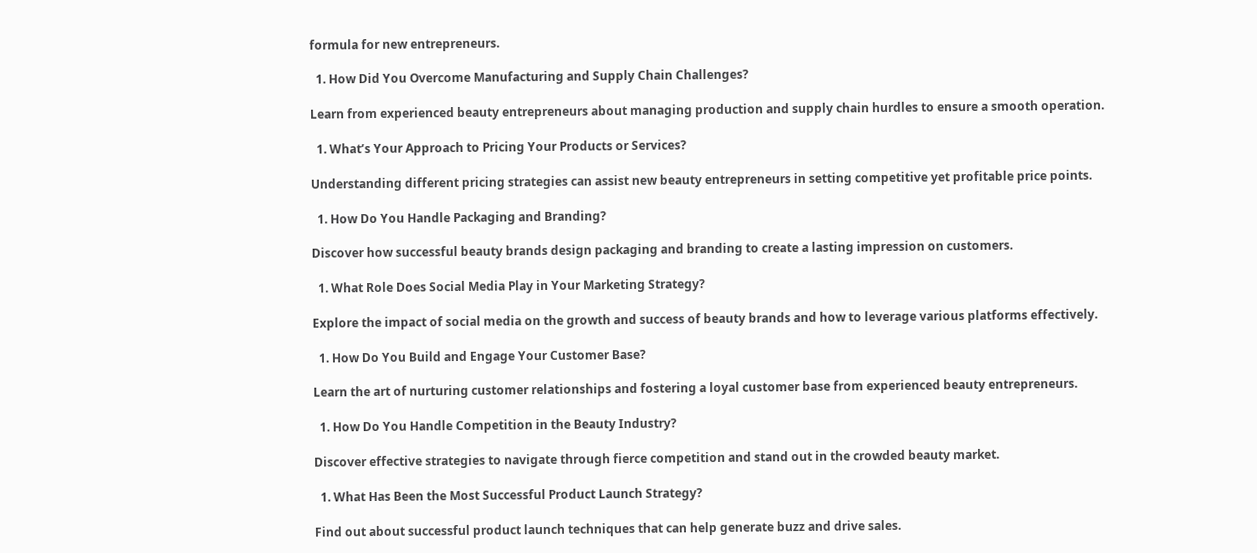formula for new entrepreneurs.

  1. How Did You Overcome Manufacturing and Supply Chain Challenges?

Learn from experienced beauty entrepreneurs about managing production and supply chain hurdles to ensure a smooth operation.

  1. What’s Your Approach to Pricing Your Products or Services?

Understanding different pricing strategies can assist new beauty entrepreneurs in setting competitive yet profitable price points.

  1. How Do You Handle Packaging and Branding?

Discover how successful beauty brands design packaging and branding to create a lasting impression on customers.

  1. What Role Does Social Media Play in Your Marketing Strategy?

Explore the impact of social media on the growth and success of beauty brands and how to leverage various platforms effectively.

  1. How Do You Build and Engage Your Customer Base?

Learn the art of nurturing customer relationships and fostering a loyal customer base from experienced beauty entrepreneurs.

  1. How Do You Handle Competition in the Beauty Industry?

Discover effective strategies to navigate through fierce competition and stand out in the crowded beauty market.

  1. What Has Been the Most Successful Product Launch Strategy?

Find out about successful product launch techniques that can help generate buzz and drive sales.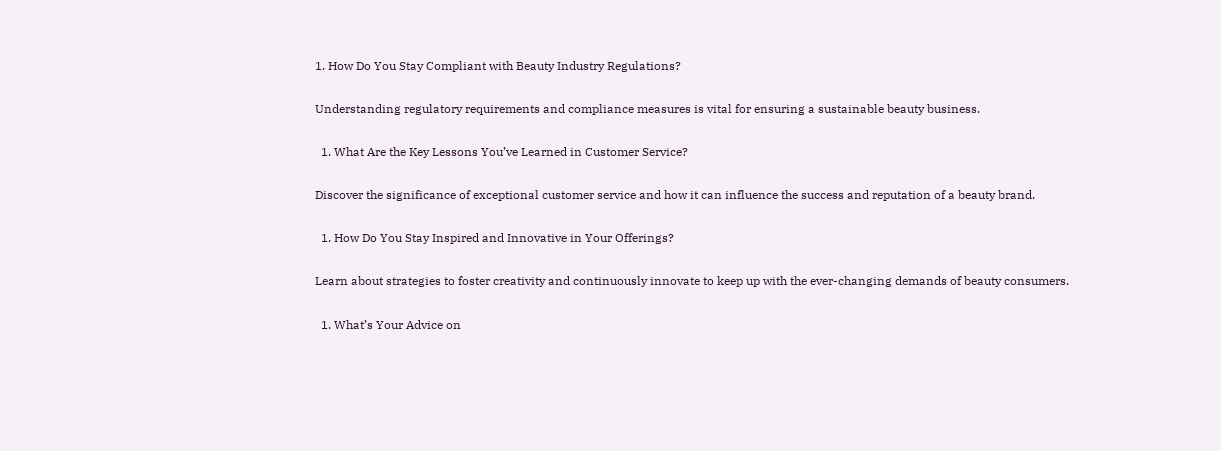1. How Do You Stay Compliant with Beauty Industry Regulations?

Understanding regulatory requirements and compliance measures is vital for ensuring a sustainable beauty business.

  1. What Are the Key Lessons You’ve Learned in Customer Service?

Discover the significance of exceptional customer service and how it can influence the success and reputation of a beauty brand.

  1. How Do You Stay Inspired and Innovative in Your Offerings?

Learn about strategies to foster creativity and continuously innovate to keep up with the ever-changing demands of beauty consumers.

  1. What’s Your Advice on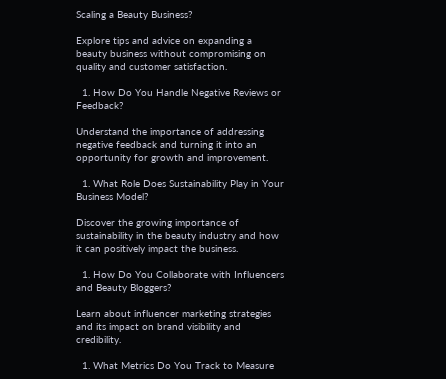Scaling a Beauty Business?

Explore tips and advice on expanding a beauty business without compromising on quality and customer satisfaction.

  1. How Do You Handle Negative Reviews or Feedback?

Understand the importance of addressing negative feedback and turning it into an opportunity for growth and improvement.

  1. What Role Does Sustainability Play in Your Business Model?

Discover the growing importance of sustainability in the beauty industry and how it can positively impact the business.

  1. How Do You Collaborate with Influencers and Beauty Bloggers?

Learn about influencer marketing strategies and its impact on brand visibility and credibility.

  1. What Metrics Do You Track to Measure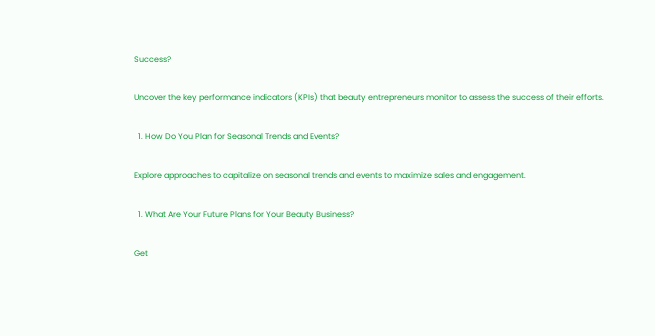Success?

Uncover the key performance indicators (KPIs) that beauty entrepreneurs monitor to assess the success of their efforts.

  1. How Do You Plan for Seasonal Trends and Events?

Explore approaches to capitalize on seasonal trends and events to maximize sales and engagement.

  1. What Are Your Future Plans for Your Beauty Business?

Get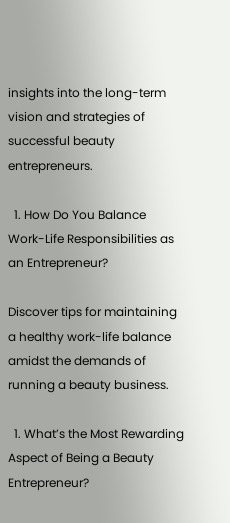insights into the long-term vision and strategies of successful beauty entrepreneurs.

  1. How Do You Balance Work-Life Responsibilities as an Entrepreneur?

Discover tips for maintaining a healthy work-life balance amidst the demands of running a beauty business.

  1. What’s the Most Rewarding Aspect of Being a Beauty Entrepreneur?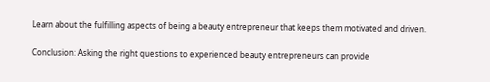Learn about the fulfilling aspects of being a beauty entrepreneur that keeps them motivated and driven.

Conclusion: Asking the right questions to experienced beauty entrepreneurs can provide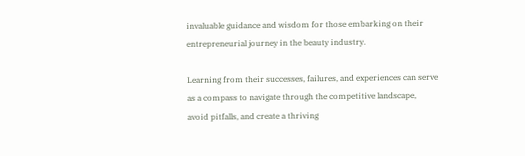invaluable guidance and wisdom for those embarking on their entrepreneurial journey in the beauty industry.

Learning from their successes, failures, and experiences can serve as a compass to navigate through the competitive landscape, avoid pitfalls, and create a thriving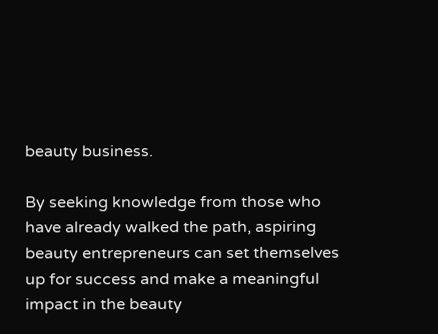beauty business.

By seeking knowledge from those who have already walked the path, aspiring beauty entrepreneurs can set themselves up for success and make a meaningful impact in the beauty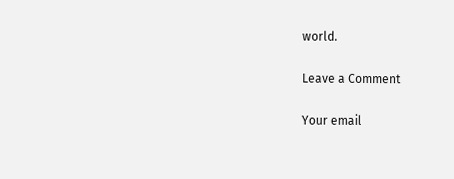world.

Leave a Comment

Your email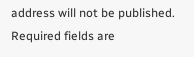address will not be published. Required fields are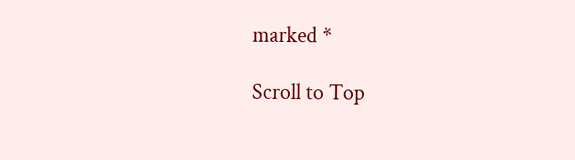marked *

Scroll to Top